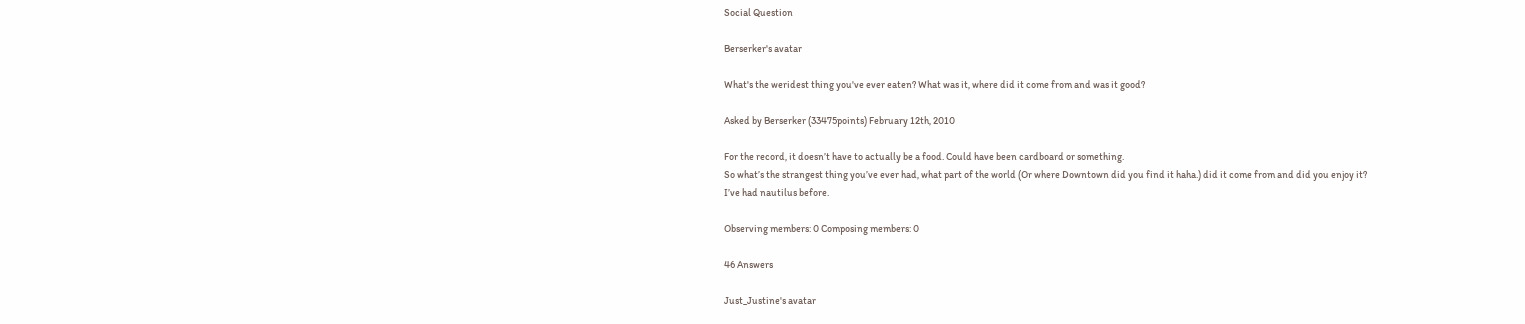Social Question

Berserker's avatar

What's the weridest thing you've ever eaten? What was it, where did it come from and was it good?

Asked by Berserker (33475points) February 12th, 2010

For the record, it doesn’t have to actually be a food. Could have been cardboard or something.
So what’s the strangest thing you’ve ever had, what part of the world (Or where Downtown did you find it haha.) did it come from and did you enjoy it?
I’ve had nautilus before.

Observing members: 0 Composing members: 0

46 Answers

Just_Justine's avatar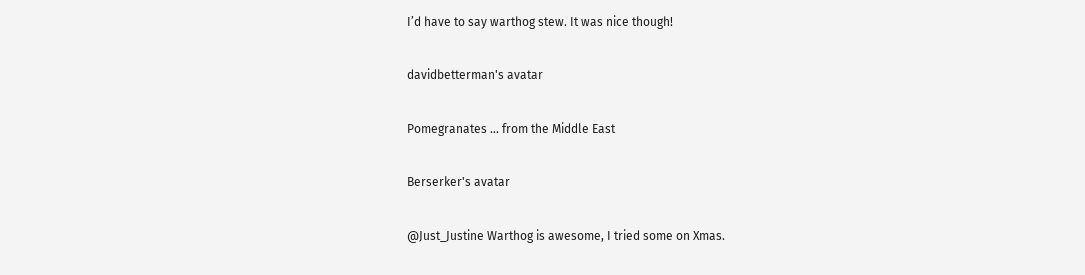I’d have to say warthog stew. It was nice though!

davidbetterman's avatar

Pomegranates ... from the Middle East

Berserker's avatar

@Just_Justine Warthog is awesome, I tried some on Xmas.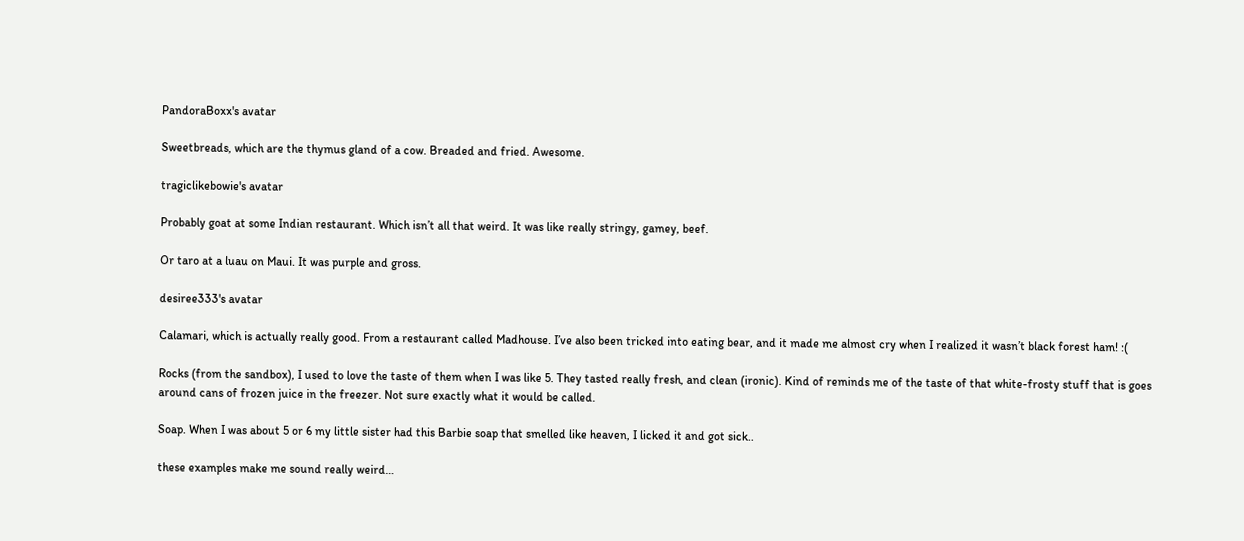PandoraBoxx's avatar

Sweetbreads, which are the thymus gland of a cow. Breaded and fried. Awesome.

tragiclikebowie's avatar

Probably goat at some Indian restaurant. Which isn’t all that weird. It was like really stringy, gamey, beef.

Or taro at a luau on Maui. It was purple and gross.

desiree333's avatar

Calamari, which is actually really good. From a restaurant called Madhouse. I’ve also been tricked into eating bear, and it made me almost cry when I realized it wasn’t black forest ham! :(

Rocks (from the sandbox), I used to love the taste of them when I was like 5. They tasted really fresh, and clean (ironic). Kind of reminds me of the taste of that white-frosty stuff that is goes around cans of frozen juice in the freezer. Not sure exactly what it would be called.

Soap. When I was about 5 or 6 my little sister had this Barbie soap that smelled like heaven, I licked it and got sick..

these examples make me sound really weird…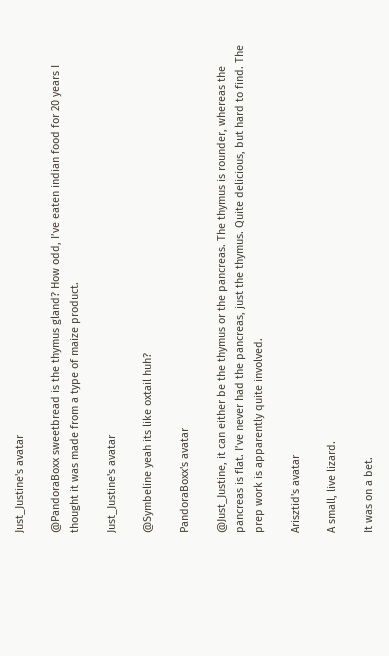Just_Justine's avatar

@PandoraBoxx sweetbread is the thymus gland? How odd, I’ve eaten indian food for 20 years I thought it was made from a type of maize product.

Just_Justine's avatar

@Symbeline yeah its like oxtail huh?

PandoraBoxx's avatar

@Just_Justine, it can either be the thymus or the pancreas. The thymus is rounder, whereas the pancreas is flat. I’ve never had the pancreas, just the thymus. Quite delicious, but hard to find. The prep work is apparently quite involved.

Arisztid's avatar

A small, live lizard.

It was on a bet.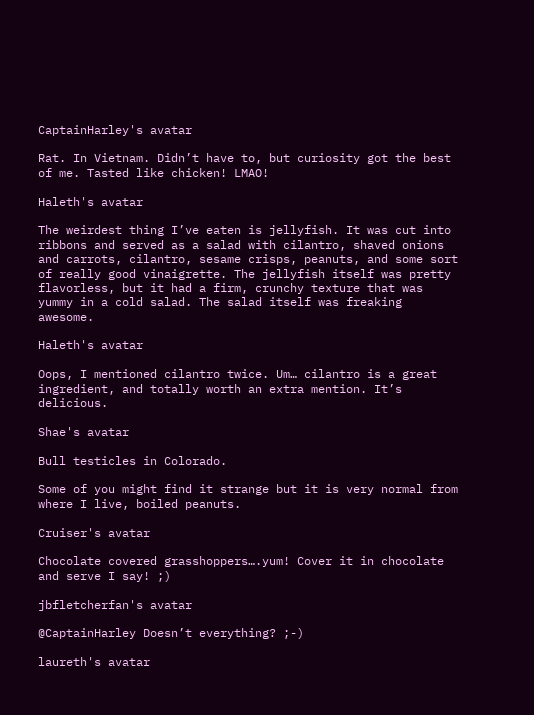CaptainHarley's avatar

Rat. In Vietnam. Didn’t have to, but curiosity got the best of me. Tasted like chicken! LMAO!

Haleth's avatar

The weirdest thing I’ve eaten is jellyfish. It was cut into ribbons and served as a salad with cilantro, shaved onions and carrots, cilantro, sesame crisps, peanuts, and some sort of really good vinaigrette. The jellyfish itself was pretty flavorless, but it had a firm, crunchy texture that was yummy in a cold salad. The salad itself was freaking awesome.

Haleth's avatar

Oops, I mentioned cilantro twice. Um… cilantro is a great ingredient, and totally worth an extra mention. It’s delicious.

Shae's avatar

Bull testicles in Colorado.

Some of you might find it strange but it is very normal from where I live, boiled peanuts.

Cruiser's avatar

Chocolate covered grasshoppers….yum! Cover it in chocolate and serve I say! ;)

jbfletcherfan's avatar

@CaptainHarley Doesn’t everything? ;-)

laureth's avatar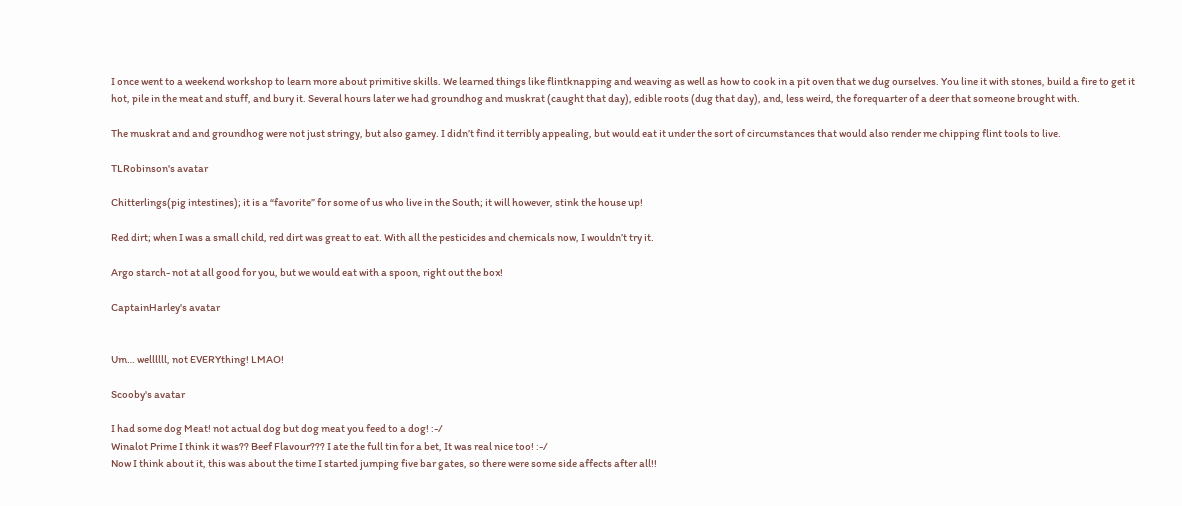I once went to a weekend workshop to learn more about primitive skills. We learned things like flintknapping and weaving as well as how to cook in a pit oven that we dug ourselves. You line it with stones, build a fire to get it hot, pile in the meat and stuff, and bury it. Several hours later we had groundhog and muskrat (caught that day), edible roots (dug that day), and, less weird, the forequarter of a deer that someone brought with.

The muskrat and and groundhog were not just stringy, but also gamey. I didn’t find it terribly appealing, but would eat it under the sort of circumstances that would also render me chipping flint tools to live.

TLRobinson's avatar

Chitterlings(pig intestines); it is a “favorite” for some of us who live in the South; it will however, stink the house up!

Red dirt; when I was a small child, red dirt was great to eat. With all the pesticides and chemicals now, I wouldn’t try it.

Argo starch- not at all good for you, but we would eat with a spoon, right out the box!

CaptainHarley's avatar


Um… wellllll, not EVERYthing! LMAO!

Scooby's avatar

I had some dog Meat! not actual dog but dog meat you feed to a dog! :-/
Winalot Prime I think it was?? Beef Flavour??? I ate the full tin for a bet, It was real nice too! :-/
Now I think about it, this was about the time I started jumping five bar gates, so there were some side affects after all!!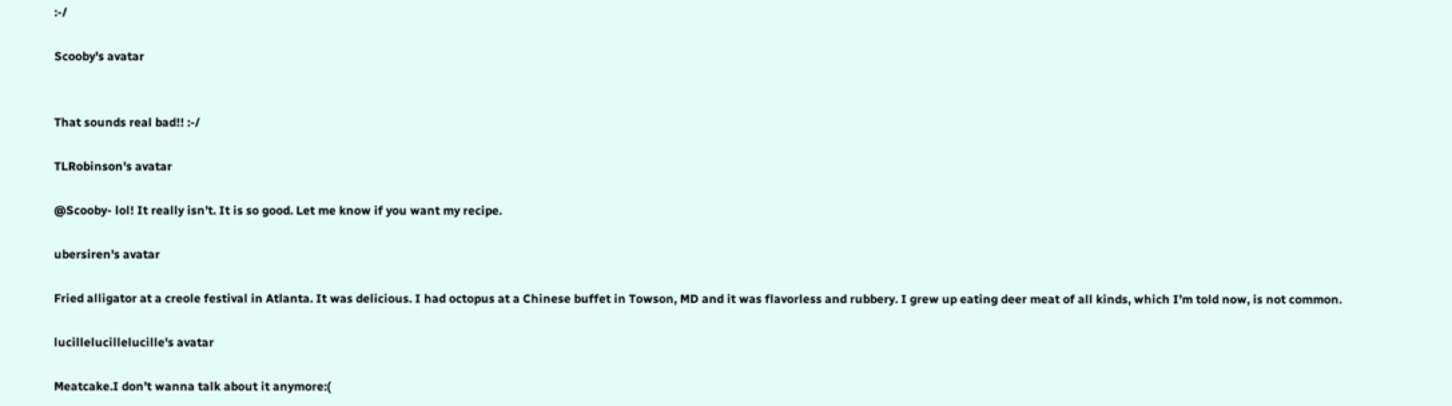:-/

Scooby's avatar


That sounds real bad!! :-/

TLRobinson's avatar

@Scooby- lol! It really isn’t. It is so good. Let me know if you want my recipe.

ubersiren's avatar

Fried alligator at a creole festival in Atlanta. It was delicious. I had octopus at a Chinese buffet in Towson, MD and it was flavorless and rubbery. I grew up eating deer meat of all kinds, which I’m told now, is not common.

lucillelucillelucille's avatar

Meatcake.I don’t wanna talk about it anymore:(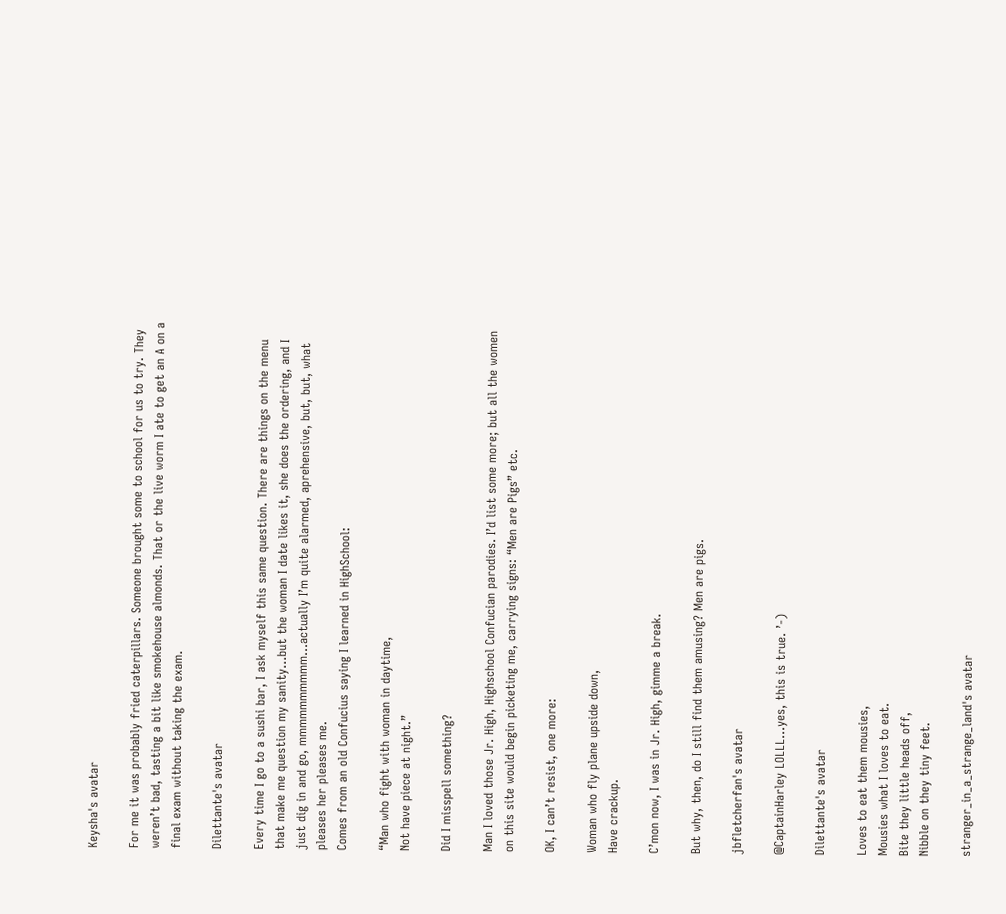Keysha's avatar

For me it was probably fried caterpillars. Someone brought some to school for us to try. They weren’t bad, tasting a bit like smokehouse almonds. That or the live worm I ate to get an A on a final exam without taking the exam.

Dilettante's avatar

Every time I go to a sushi bar, I ask myself this same question. There are things on the menu that make me question my sanity…but the woman I date likes it, she does the ordering, and I just dig in and go, mmmmmmmmmm…actually I’m quite alarmed, aprehensive, but, but, what pleases her pleases me.
Comes from an old Confucius saying I learned in HighSchool:

“Man who fight with woman in daytime,
Not have piece at night.”

Did I misspell something?

Man I loved those Jr. High, Highschool Confucian parodies. I’d list some more; but all the women on this site would begin picketing me, carrying signs: “Men are Pigs” etc.

OK, I can’t resist, one more:

Woman who fly plane upside down,
Have crackup.

C’mon now, I was in Jr. High, gimme a break.

But why, then, do I still find them amusing? Men are pigs.

jbfletcherfan's avatar

@CaptainHarley LOLLL…yes, this is true. ’-)

Dilettante's avatar

Loves to eat them mousies,
Mousies what I loves to eat.
Bite they little heads off,
Nibble on they tiny feet.

stranger_in_a_strange_land's avatar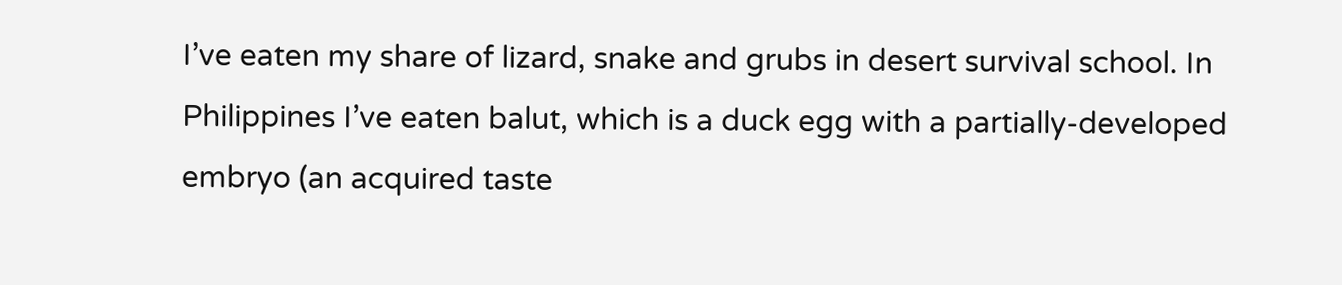I’ve eaten my share of lizard, snake and grubs in desert survival school. In Philippines I’ve eaten balut, which is a duck egg with a partially-developed embryo (an acquired taste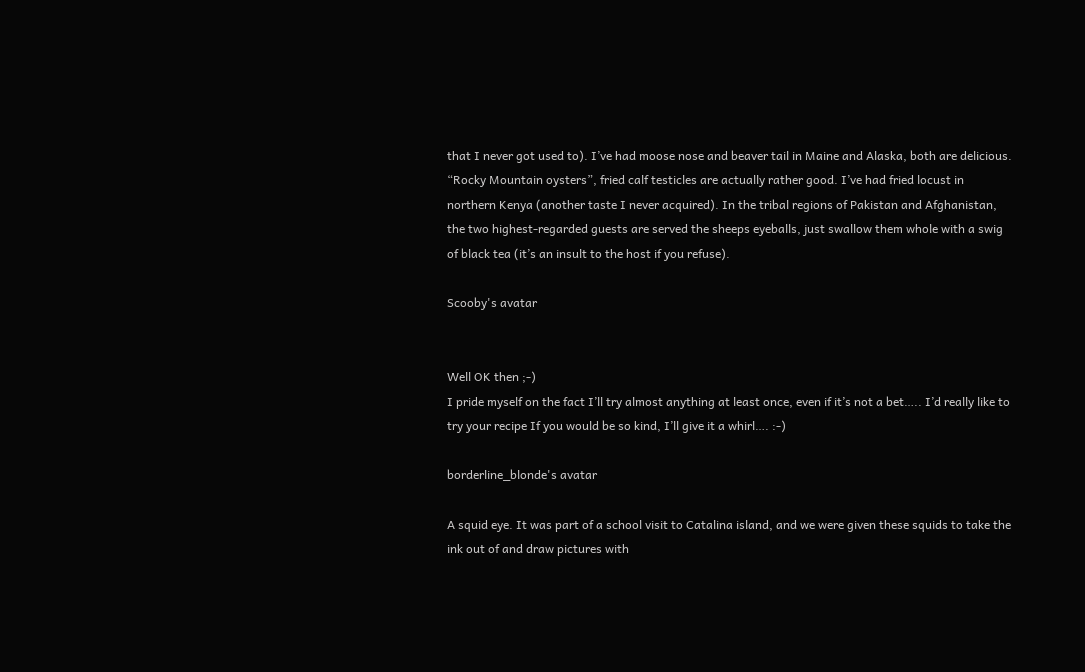that I never got used to). I’ve had moose nose and beaver tail in Maine and Alaska, both are delicious. “Rocky Mountain oysters”, fried calf testicles are actually rather good. I’ve had fried locust in northern Kenya (another taste I never acquired). In the tribal regions of Pakistan and Afghanistan, the two highest-regarded guests are served the sheeps eyeballs, just swallow them whole with a swig of black tea (it’s an insult to the host if you refuse).

Scooby's avatar


Well OK then ;-)
I pride myself on the fact I’ll try almost anything at least once, even if it’s not a bet….. I’d really like to try your recipe If you would be so kind, I’ll give it a whirl…. :-)

borderline_blonde's avatar

A squid eye. It was part of a school visit to Catalina island, and we were given these squids to take the ink out of and draw pictures with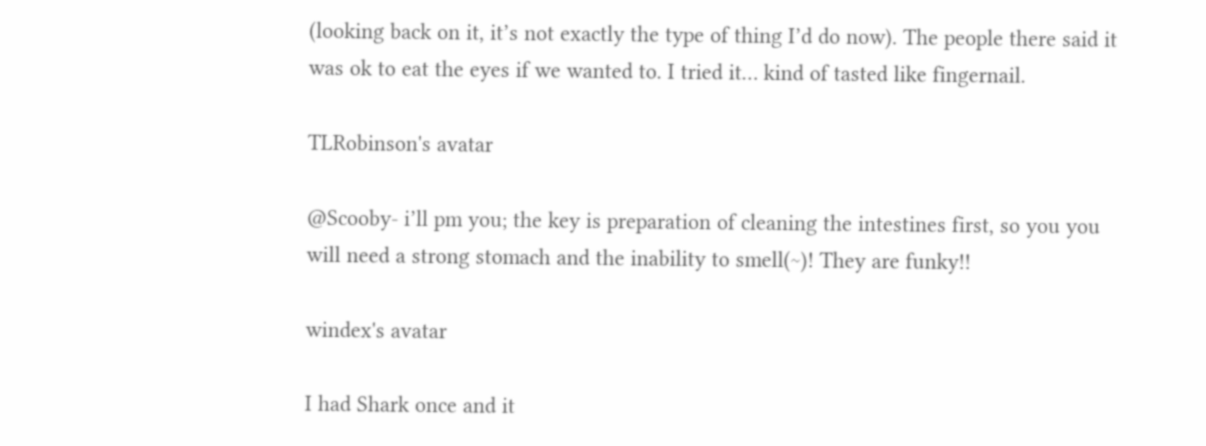(looking back on it, it’s not exactly the type of thing I’d do now). The people there said it was ok to eat the eyes if we wanted to. I tried it… kind of tasted like fingernail.

TLRobinson's avatar

@Scooby- i’ll pm you; the key is preparation of cleaning the intestines first, so you you will need a strong stomach and the inability to smell(~)! They are funky!!

windex's avatar

I had Shark once and it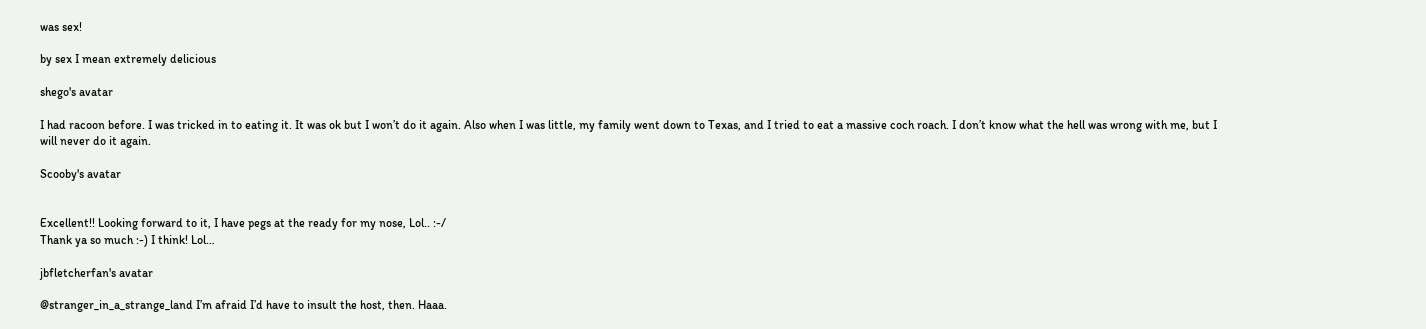was sex!

by sex I mean extremely delicious

shego's avatar

I had racoon before. I was tricked in to eating it. It was ok but I won’t do it again. Also when I was little, my family went down to Texas, and I tried to eat a massive coch roach. I don’t know what the hell was wrong with me, but I will never do it again.

Scooby's avatar


Excellent!! Looking forward to it, I have pegs at the ready for my nose, Lol.. :-/
Thank ya so much :-) I think! Lol…

jbfletcherfan's avatar

@stranger_in_a_strange_land I’m afraid I’d have to insult the host, then. Haaa.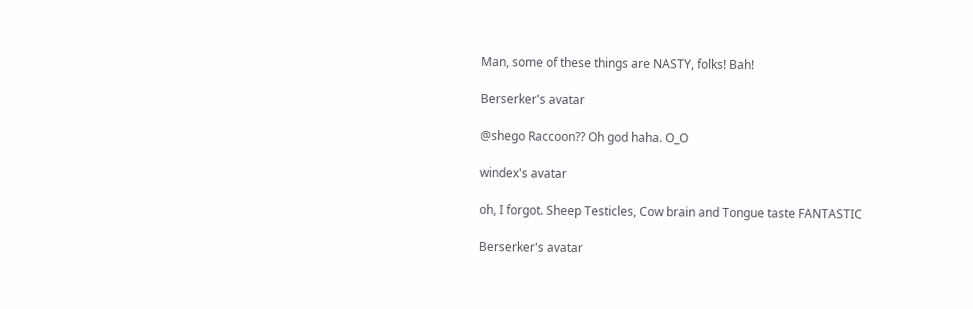Man, some of these things are NASTY, folks! Bah!

Berserker's avatar

@shego Raccoon?? Oh god haha. O_O

windex's avatar

oh, I forgot. Sheep Testicles, Cow brain and Tongue taste FANTASTIC

Berserker's avatar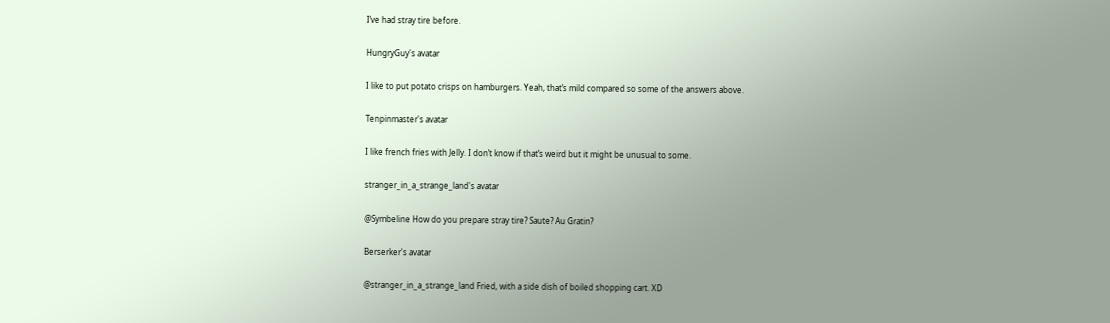I’ve had stray tire before.

HungryGuy's avatar

I like to put potato crisps on hamburgers. Yeah, that’s mild compared so some of the answers above.

Tenpinmaster's avatar

I like french fries with Jelly. I don’t know if that’s weird but it might be unusual to some.

stranger_in_a_strange_land's avatar

@Symbeline How do you prepare stray tire? Saute? Au Gratin?

Berserker's avatar

@stranger_in_a_strange_land Fried, with a side dish of boiled shopping cart. XD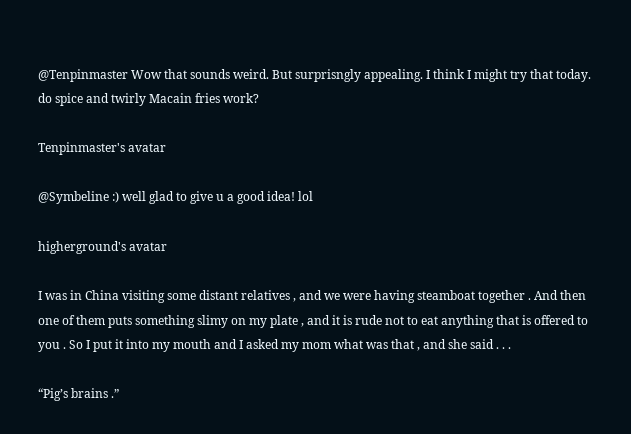@Tenpinmaster Wow that sounds weird. But surprisngly appealing. I think I might try that today. do spice and twirly Macain fries work?

Tenpinmaster's avatar

@Symbeline :) well glad to give u a good idea! lol

higherground's avatar

I was in China visiting some distant relatives , and we were having steamboat together . And then one of them puts something slimy on my plate , and it is rude not to eat anything that is offered to you . So I put it into my mouth and I asked my mom what was that , and she said . . .

“Pig’s brains .”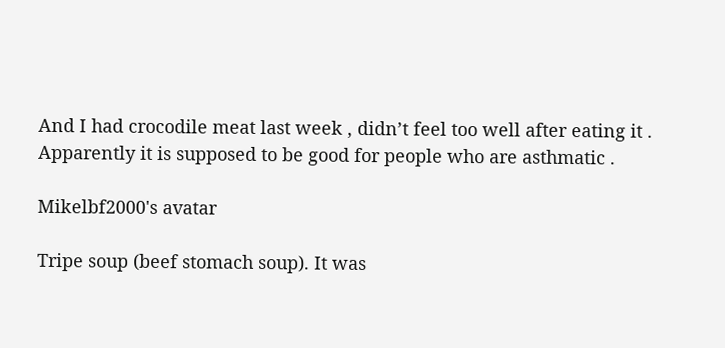And I had crocodile meat last week , didn’t feel too well after eating it . Apparently it is supposed to be good for people who are asthmatic .

Mikelbf2000's avatar

Tripe soup (beef stomach soup). It was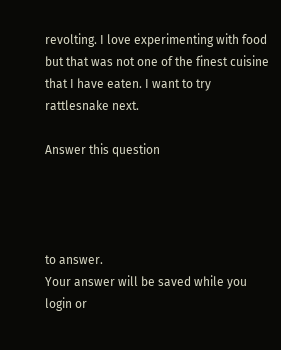revolting. I love experimenting with food but that was not one of the finest cuisine that I have eaten. I want to try rattlesnake next.

Answer this question




to answer.
Your answer will be saved while you login or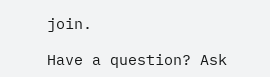join.

Have a question? Ask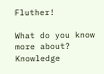Fluther!

What do you know more about?
Knowledge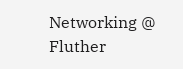Networking @ Fluther